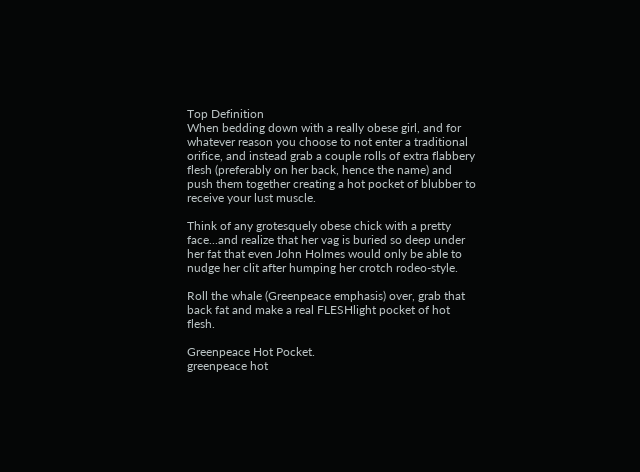Top Definition
When bedding down with a really obese girl, and for whatever reason you choose to not enter a traditional orifice, and instead grab a couple rolls of extra flabbery flesh (preferably on her back, hence the name) and push them together creating a hot pocket of blubber to receive your lust muscle.

Think of any grotesquely obese chick with a pretty face...and realize that her vag is buried so deep under her fat that even John Holmes would only be able to nudge her clit after humping her crotch rodeo-style.

Roll the whale (Greenpeace emphasis) over, grab that back fat and make a real FLESHlight pocket of hot flesh.

Greenpeace Hot Pocket.
greenpeace hot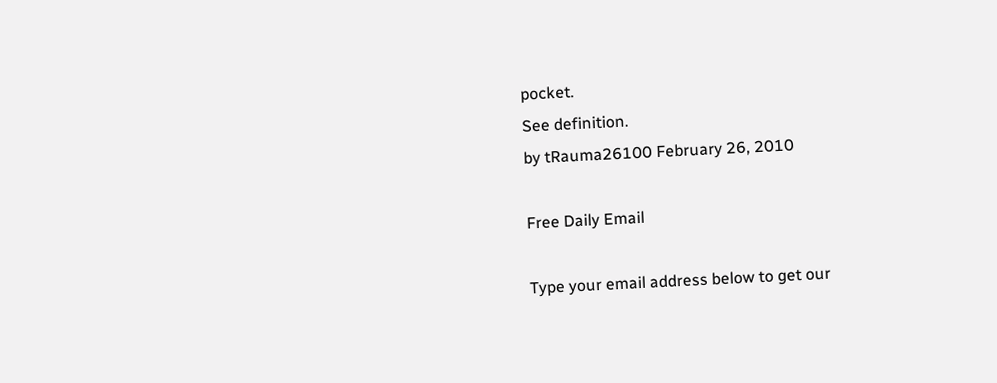pocket.
See definition.
by tRauma26100 February 26, 2010

Free Daily Email

Type your email address below to get our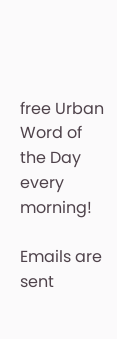free Urban Word of the Day every morning!

Emails are sent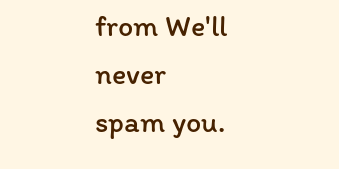from We'll never spam you.